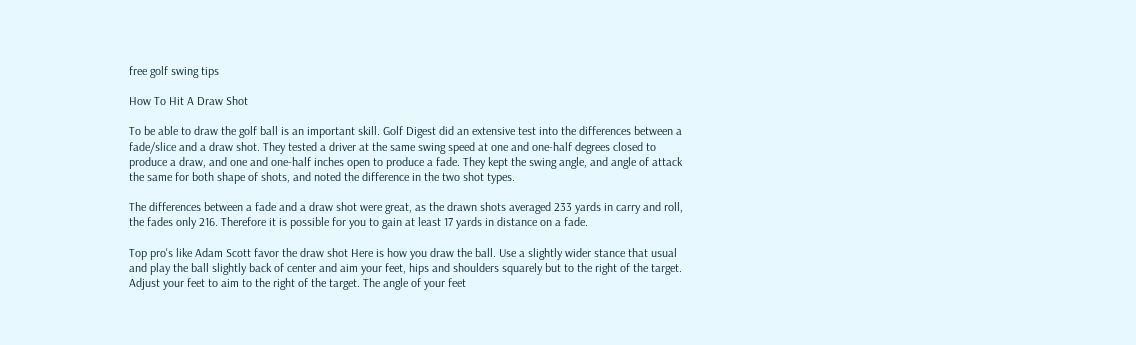free golf swing tips

How To Hit A Draw Shot

To be able to draw the golf ball is an important skill. Golf Digest did an extensive test into the differences between a fade/slice and a draw shot. They tested a driver at the same swing speed at one and one-half degrees closed to produce a draw, and one and one-half inches open to produce a fade. They kept the swing angle, and angle of attack the same for both shape of shots, and noted the difference in the two shot types.

The differences between a fade and a draw shot were great, as the drawn shots averaged 233 yards in carry and roll, the fades only 216. Therefore it is possible for you to gain at least 17 yards in distance on a fade.

Top pro's like Adam Scott favor the draw shot Here is how you draw the ball. Use a slightly wider stance that usual and play the ball slightly back of center and aim your feet, hips and shoulders squarely but to the right of the target. Adjust your feet to aim to the right of the target. The angle of your feet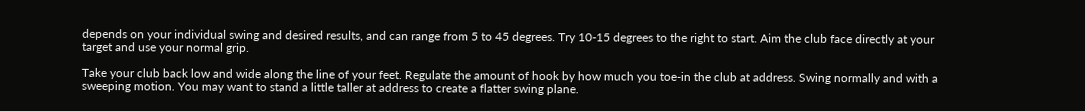depends on your individual swing and desired results, and can range from 5 to 45 degrees. Try 10-15 degrees to the right to start. Aim the club face directly at your target and use your normal grip.

Take your club back low and wide along the line of your feet. Regulate the amount of hook by how much you toe-in the club at address. Swing normally and with a sweeping motion. You may want to stand a little taller at address to create a flatter swing plane.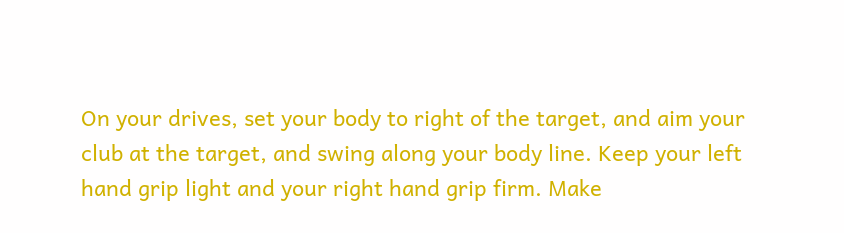On your drives, set your body to right of the target, and aim your club at the target, and swing along your body line. Keep your left hand grip light and your right hand grip firm. Make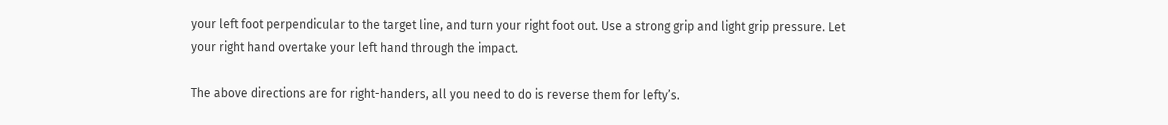your left foot perpendicular to the target line, and turn your right foot out. Use a strong grip and light grip pressure. Let your right hand overtake your left hand through the impact.

The above directions are for right-handers, all you need to do is reverse them for lefty’s.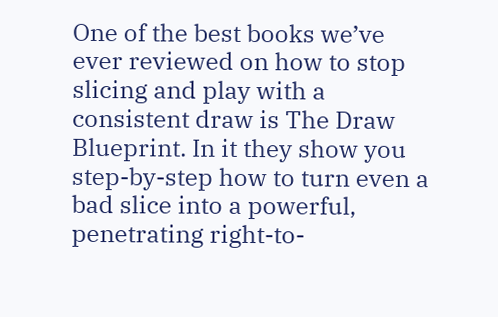One of the best books we’ve ever reviewed on how to stop slicing and play with a consistent draw is The Draw Blueprint. In it they show you step-by-step how to turn even a bad slice into a powerful, penetrating right-to-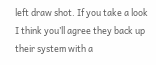left draw shot. If you take a look I think you’ll agree they back up their system with a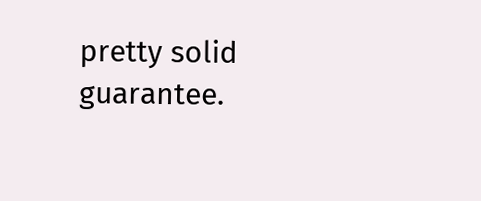pretty solid guarantee.